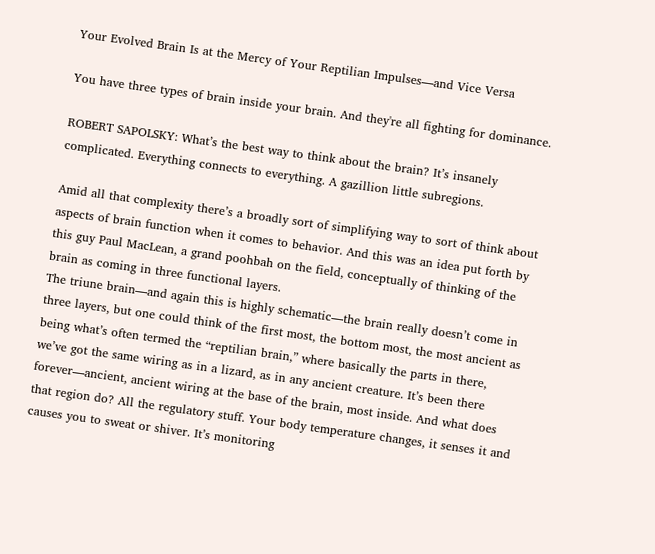Your Evolved Brain Is at the Mercy of Your Reptilian Impulses—and Vice Versa

You have three types of brain inside your brain. And they're all fighting for dominance.

ROBERT SAPOLSKY: What’s the best way to think about the brain? It’s insanely complicated. Everything connects to everything. A gazillion little subregions.

Amid all that complexity there’s a broadly sort of simplifying way to sort of think about aspects of brain function when it comes to behavior. And this was an idea put forth by this guy Paul MacLean, a grand poohbah on the field, conceptually of thinking of the brain as coming in three functional layers.
The triune brain—and again this is highly schematic—the brain really doesn’t come in three layers, but one could think of the first most, the bottom most, the most ancient as being what’s often termed the “reptilian brain,” where basically the parts in there, we’ve got the same wiring as in a lizard, as in any ancient creature. It’s been there forever—ancient, ancient wiring at the base of the brain, most inside. And what does that region do? All the regulatory stuff. Your body temperature changes, it senses it and causes you to sweat or shiver. It’s monitoring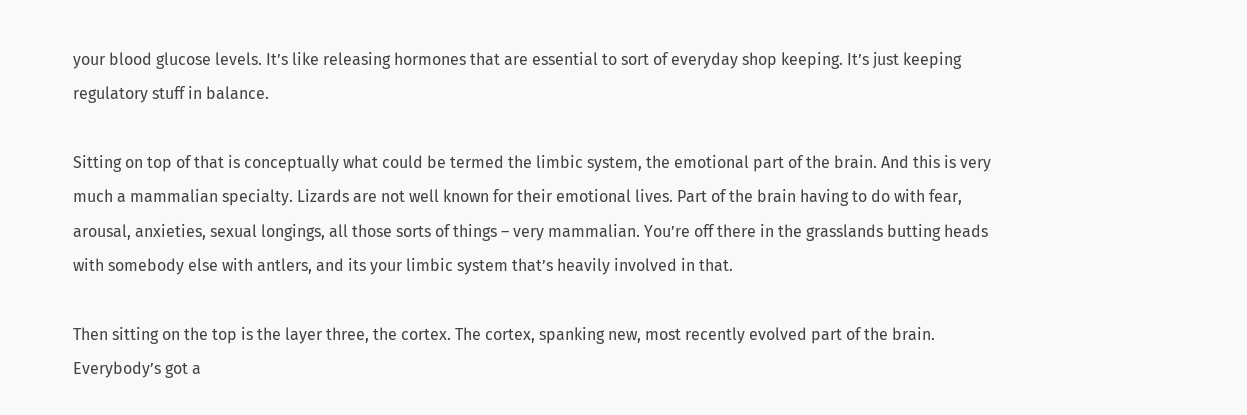your blood glucose levels. It’s like releasing hormones that are essential to sort of everyday shop keeping. It’s just keeping regulatory stuff in balance.

Sitting on top of that is conceptually what could be termed the limbic system, the emotional part of the brain. And this is very much a mammalian specialty. Lizards are not well known for their emotional lives. Part of the brain having to do with fear, arousal, anxieties, sexual longings, all those sorts of things – very mammalian. You’re off there in the grasslands butting heads with somebody else with antlers, and its your limbic system that’s heavily involved in that.

Then sitting on the top is the layer three, the cortex. The cortex, spanking new, most recently evolved part of the brain. Everybody’s got a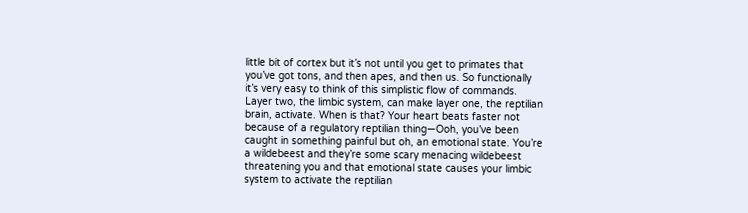little bit of cortex but it’s not until you get to primates that you’ve got tons, and then apes, and then us. So functionally it’s very easy to think of this simplistic flow of commands. Layer two, the limbic system, can make layer one, the reptilian brain, activate. When is that? Your heart beats faster not because of a regulatory reptilian thing—Ooh, you’ve been caught in something painful but oh, an emotional state. You’re a wildebeest and they’re some scary menacing wildebeest threatening you and that emotional state causes your limbic system to activate the reptilian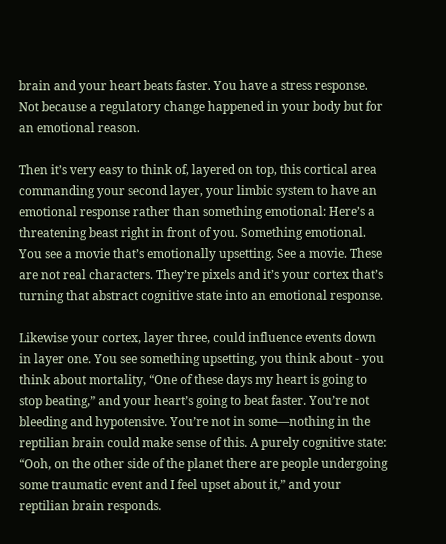brain and your heart beats faster. You have a stress response. Not because a regulatory change happened in your body but for an emotional reason.

Then it’s very easy to think of, layered on top, this cortical area commanding your second layer, your limbic system to have an emotional response rather than something emotional: Here’s a threatening beast right in front of you. Something emotional. You see a movie that’s emotionally upsetting. See a movie. These are not real characters. They’re pixels and it’s your cortex that’s turning that abstract cognitive state into an emotional response.

Likewise your cortex, layer three, could influence events down in layer one. You see something upsetting, you think about - you think about mortality, “One of these days my heart is going to stop beating,” and your heart’s going to beat faster. You’re not bleeding and hypotensive. You’re not in some—nothing in the reptilian brain could make sense of this. A purely cognitive state: “Ooh, on the other side of the planet there are people undergoing some traumatic event and I feel upset about it,” and your reptilian brain responds.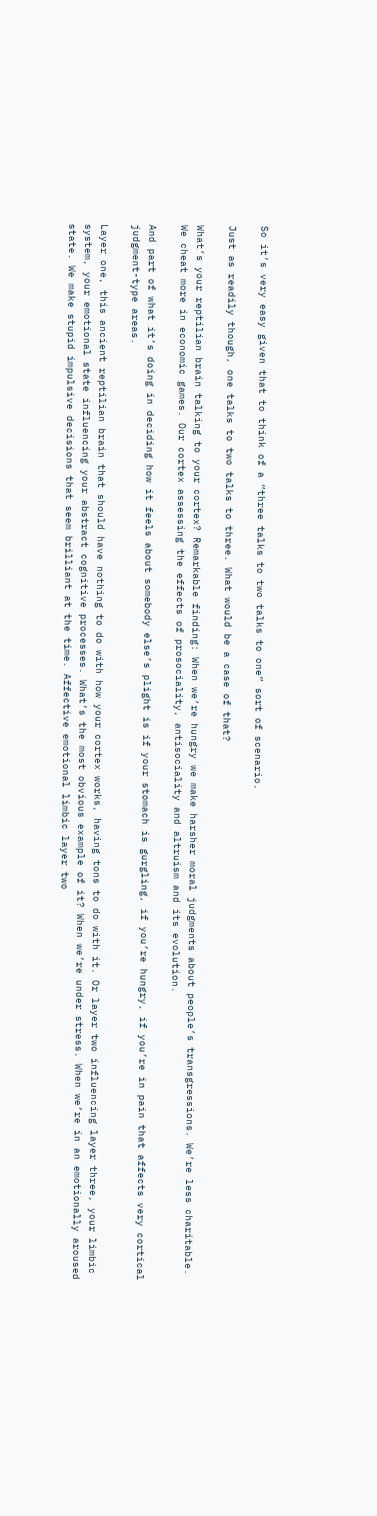So it’s very easy given that to think of a “three talks to two talks to one” sort of scenario.

Just as readily though, one talks to two talks to three. What would be a case of that?

What’s your reptilian brain talking to your cortex? Remarkable finding: When we’re hungry we make harsher moral judgments about people’s transgressions. We’re less charitable. We cheat more in economic games. Our cortex assessing the effects of prosociality, antisociality and altruism and its evolution.

And part of what it’s doing in deciding how it feels about somebody else’s plight is if your stomach is gurgling, if you’re hungry, if you’re in pain that affects very cortical judgment-type areas.

Layer one, this ancient reptilian brain that should have nothing to do with how your cortex works, having tons to do with it. Or layer two influencing layer three, your limbic system, your emotional state influencing your abstract cognitive processes. What’s the most obvious example of it? When we’re under stress. When we’re in an emotionally aroused state. We make stupid impulsive decisions that seem brilliant at the time. Affective emotional limbic layer two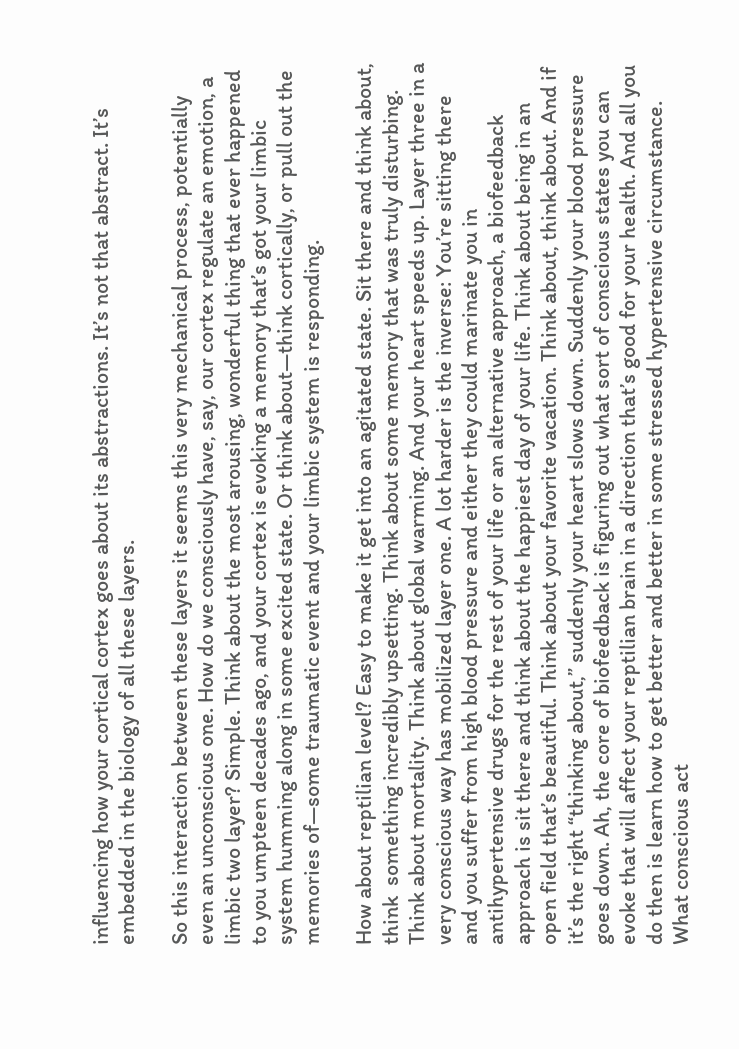influencing how your cortical cortex goes about its abstractions. It’s not that abstract. It’s embedded in the biology of all these layers.

So this interaction between these layers it seems this very mechanical process, potentially even an unconscious one. How do we consciously have, say, our cortex regulate an emotion, a limbic two layer? Simple. Think about the most arousing, wonderful thing that ever happened to you umpteen decades ago, and your cortex is evoking a memory that’s got your limbic system humming along in some excited state. Or think about—think cortically, or pull out the memories of—some traumatic event and your limbic system is responding.

How about reptilian level? Easy to make it get into an agitated state. Sit there and think about, think  something incredibly upsetting. Think about some memory that was truly disturbing. Think about mortality. Think about global warming. And your heart speeds up. Layer three in a very conscious way has mobilized layer one. A lot harder is the inverse: You’re sitting there and you suffer from high blood pressure and either they could marinate you in antihypertensive drugs for the rest of your life or an alternative approach, a biofeedback approach is sit there and think about the happiest day of your life. Think about being in an open field that’s beautiful. Think about your favorite vacation. Think about, think about. And if it’s the right “thinking about,” suddenly your heart slows down. Suddenly your blood pressure goes down. Ah, the core of biofeedback is figuring out what sort of conscious states you can evoke that will affect your reptilian brain in a direction that’s good for your health. And all you do then is learn how to get better and better in some stressed hypertensive circumstance. What conscious act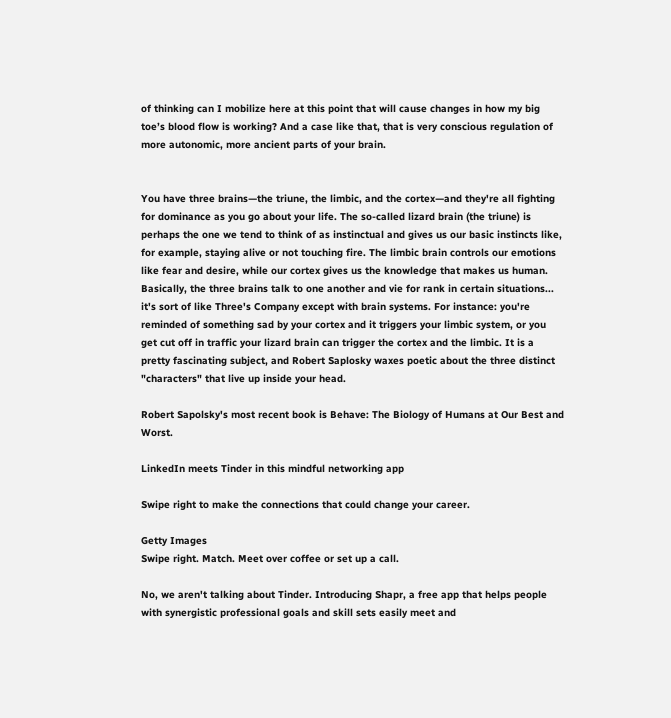of thinking can I mobilize here at this point that will cause changes in how my big toe’s blood flow is working? And a case like that, that is very conscious regulation of more autonomic, more ancient parts of your brain.


You have three brains—the triune, the limbic, and the cortex—and they're all fighting for dominance as you go about your life. The so-called lizard brain (the triune) is perhaps the one we tend to think of as instinctual and gives us our basic instincts like, for example, staying alive or not touching fire. The limbic brain controls our emotions like fear and desire, while our cortex gives us the knowledge that makes us human. Basically, the three brains talk to one another and vie for rank in certain situations... it's sort of like Three's Company except with brain systems. For instance: you're reminded of something sad by your cortex and it triggers your limbic system, or you get cut off in traffic your lizard brain can trigger the cortex and the limbic. It is a pretty fascinating subject, and Robert Saplosky waxes poetic about the three distinct "characters" that live up inside your head.

Robert Sapolsky's most recent book is Behave: The Biology of Humans at Our Best and Worst.

LinkedIn meets Tinder in this mindful networking app

Swipe right to make the connections that could change your career.

Getty Images
Swipe right. Match. Meet over coffee or set up a call.

No, we aren't talking about Tinder. Introducing Shapr, a free app that helps people with synergistic professional goals and skill sets easily meet and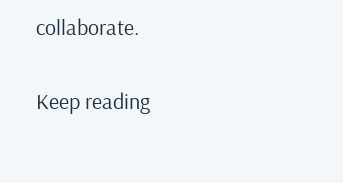collaborate.

Keep reading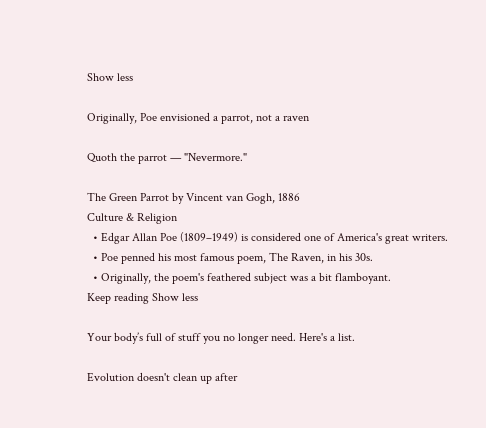Show less

Originally, Poe envisioned a parrot, not a raven

Quoth the parrot — "Nevermore."

The Green Parrot by Vincent van Gogh, 1886
Culture & Religion
  • Edgar Allan Poe (1809–1949) is considered one of America's great writers.
  • Poe penned his most famous poem, The Raven, in his 30s.
  • Originally, the poem's feathered subject was a bit flamboyant.
Keep reading Show less

Your body’s full of stuff you no longer need. Here's a list.

Evolution doesn't clean up after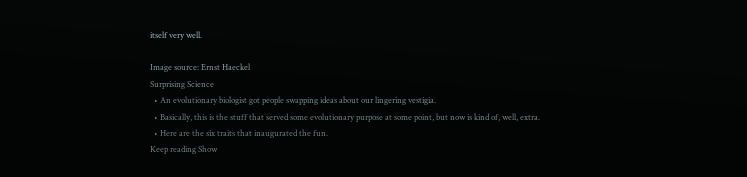itself very well.

Image source: Ernst Haeckel
Surprising Science
  • An evolutionary biologist got people swapping ideas about our lingering vestigia.
  • Basically, this is the stuff that served some evolutionary purpose at some point, but now is kind of, well, extra.
  • Here are the six traits that inaugurated the fun.
Keep reading Show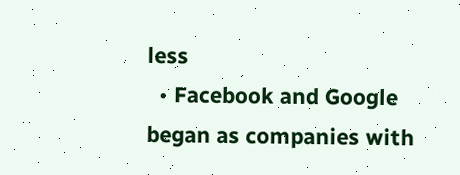less
  • Facebook and Google began as companies with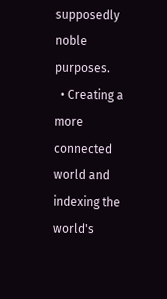supposedly noble purposes.
  • Creating a more connected world and indexing the world's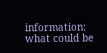information: what could be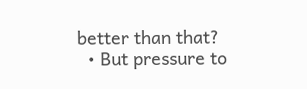better than that?
  • But pressure to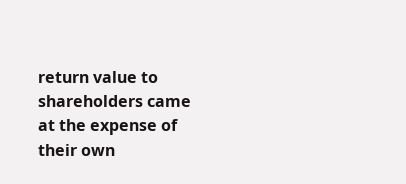return value to shareholders came at the expense of their own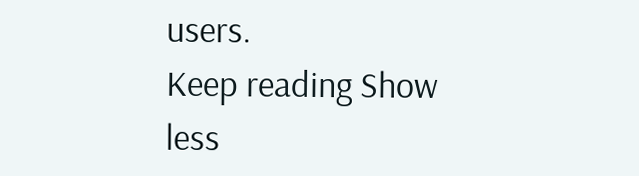users.
Keep reading Show less